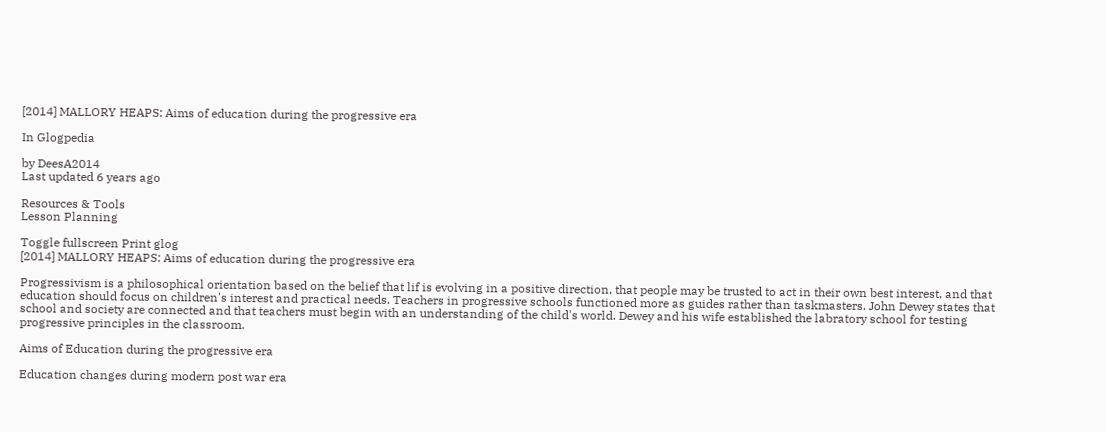[2014] MALLORY HEAPS: Aims of education during the progressive era

In Glogpedia

by DeesA2014
Last updated 6 years ago

Resources & Tools
Lesson Planning

Toggle fullscreen Print glog
[2014] MALLORY HEAPS: Aims of education during the progressive era

Progressivism is a philosophical orientation based on the belief that lif is evolving in a positive direction, that people may be trusted to act in their own best interest, and that education should focus on children's interest and practical needs. Teachers in progressive schools functioned more as guides rather than taskmasters. John Dewey states that school and society are connected and that teachers must begin with an understanding of the child's world. Dewey and his wife established the labratory school for testing progressive principles in the classroom.

Aims of Education during the progressive era

Education changes during modern post war era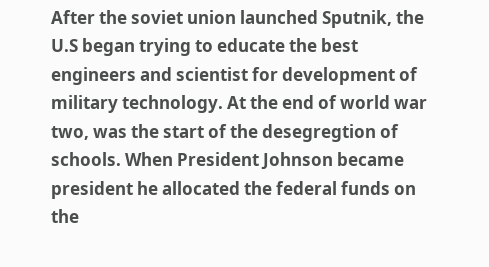After the soviet union launched Sputnik, the U.S began trying to educate the best engineers and scientist for development of military technology. At the end of world war two, was the start of the desegregtion of schools. When President Johnson became president he allocated the federal funds on the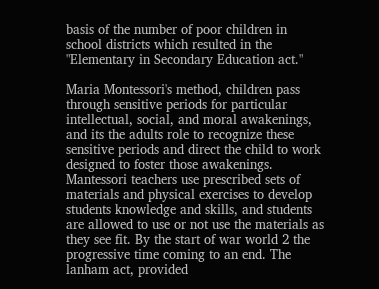basis of the number of poor children in school districts which resulted in the "Elementary in Secondary Education act."

Maria Montessori's method, children pass through sensitive periods for particular intellectual, social, and moral awakenings, and its the adults role to recognize these sensitive periods and direct the child to work designed to foster those awakenings. Mantessori teachers use prescribed sets of materials and physical exercises to develop students knowledge and skills, and students are allowed to use or not use the materials as they see fit. By the start of war world 2 the progressive time coming to an end. The lanham act, provided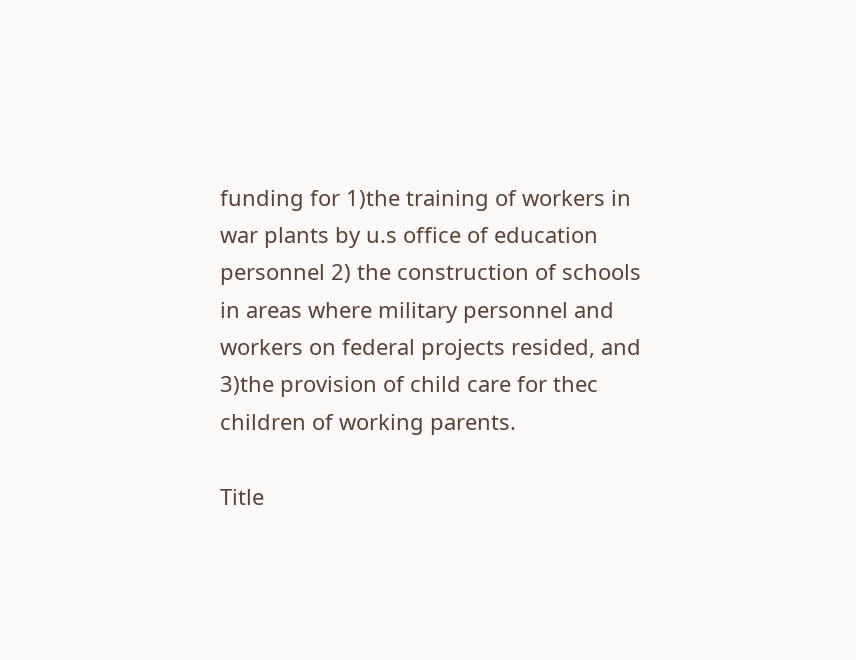funding for 1)the training of workers in war plants by u.s office of education personnel 2) the construction of schools in areas where military personnel and workers on federal projects resided, and 3)the provision of child care for thec children of working parents.

Title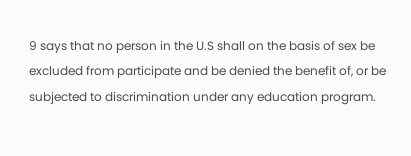9 says that no person in the U.S shall on the basis of sex be excluded from participate and be denied the benefit of, or be subjected to discrimination under any education program.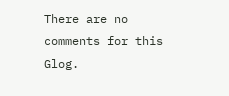There are no comments for this Glog.